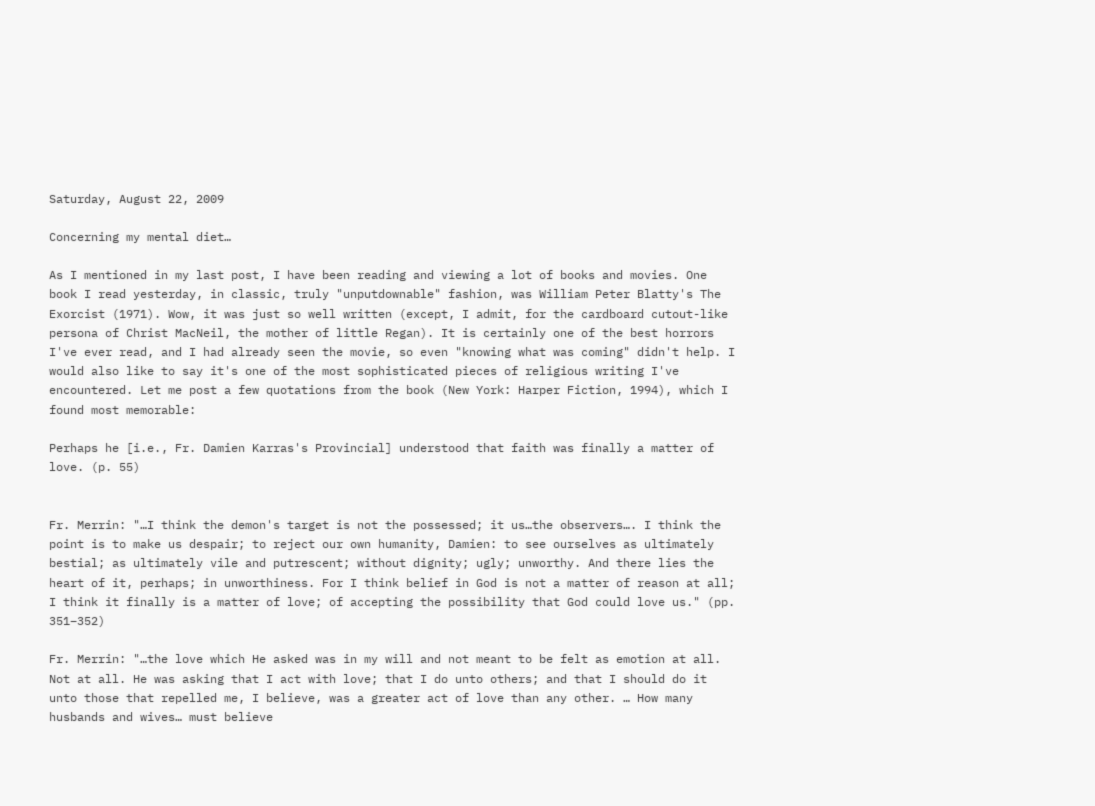Saturday, August 22, 2009

Concerning my mental diet…

As I mentioned in my last post, I have been reading and viewing a lot of books and movies. One book I read yesterday, in classic, truly "unputdownable" fashion, was William Peter Blatty's The Exorcist (1971). Wow, it was just so well written (except, I admit, for the cardboard cutout-like persona of Christ MacNeil, the mother of little Regan). It is certainly one of the best horrors I've ever read, and I had already seen the movie, so even "knowing what was coming" didn't help. I would also like to say it's one of the most sophisticated pieces of religious writing I've encountered. Let me post a few quotations from the book (New York: Harper Fiction, 1994), which I found most memorable:

Perhaps he [i.e., Fr. Damien Karras's Provincial] understood that faith was finally a matter of love. (p. 55)


Fr. Merrin: "…I think the demon's target is not the possessed; it us…the observers…. I think the point is to make us despair; to reject our own humanity, Damien: to see ourselves as ultimately bestial; as ultimately vile and putrescent; without dignity; ugly; unworthy. And there lies the heart of it, perhaps; in unworthiness. For I think belief in God is not a matter of reason at all; I think it finally is a matter of love; of accepting the possibility that God could love us." (pp. 351–352)

Fr. Merrin: "…the love which He asked was in my will and not meant to be felt as emotion at all. Not at all. He was asking that I act with love; that I do unto others; and that I should do it unto those that repelled me, I believe, was a greater act of love than any other. … How many husbands and wives… must believe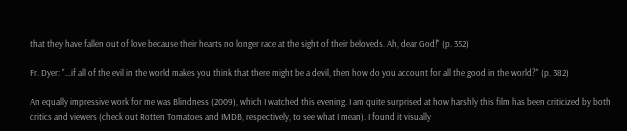that they have fallen out of love because their hearts no longer race at the sight of their beloveds. Ah, dear God!" (p. 352)

Fr. Dyer: "…if all of the evil in the world makes you think that there might be a devil, then how do you account for all the good in the world?" (p. 382)

An equally impressive work for me was Blindness (2009), which I watched this evening. I am quite surprised at how harshly this film has been criticized by both critics and viewers (check out Rotten Tomatoes and IMDB, respectively, to see what I mean). I found it visually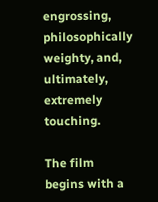engrossing, philosophically weighty, and, ultimately, extremely touching.

The film begins with a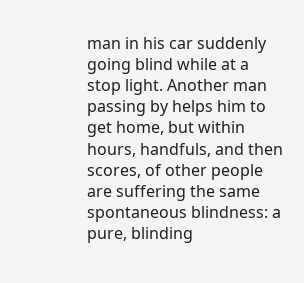man in his car suddenly going blind while at a stop light. Another man passing by helps him to get home, but within hours, handfuls, and then scores, of other people are suffering the same spontaneous blindness: a pure, blinding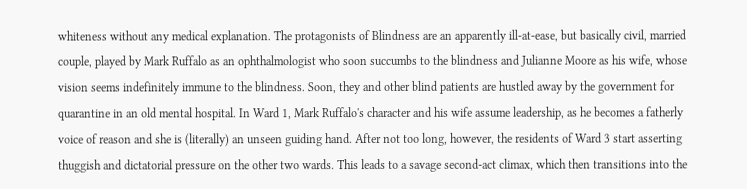whiteness without any medical explanation. The protagonists of Blindness are an apparently ill-at-ease, but basically civil, married couple, played by Mark Ruffalo as an ophthalmologist who soon succumbs to the blindness and Julianne Moore as his wife, whose vision seems indefinitely immune to the blindness. Soon, they and other blind patients are hustled away by the government for quarantine in an old mental hospital. In Ward 1, Mark Ruffalo's character and his wife assume leadership, as he becomes a fatherly voice of reason and she is (literally) an unseen guiding hand. After not too long, however, the residents of Ward 3 start asserting thuggish and dictatorial pressure on the other two wards. This leads to a savage second-act climax, which then transitions into the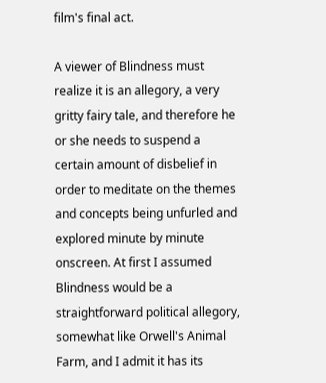film's final act.

A viewer of Blindness must realize it is an allegory, a very gritty fairy tale, and therefore he or she needs to suspend a certain amount of disbelief in order to meditate on the themes and concepts being unfurled and explored minute by minute onscreen. At first I assumed Blindness would be a straightforward political allegory, somewhat like Orwell's Animal Farm, and I admit it has its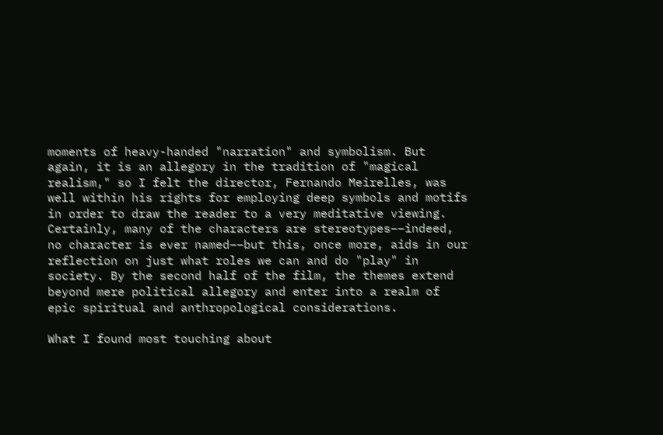moments of heavy-handed "narration" and symbolism. But again, it is an allegory in the tradition of "magical realism," so I felt the director, Fernando Meirelles, was well within his rights for employing deep symbols and motifs in order to draw the reader to a very meditative viewing. Certainly, many of the characters are stereotypes––indeed, no character is ever named––but this, once more, aids in our reflection on just what roles we can and do "play" in society. By the second half of the film, the themes extend beyond mere political allegory and enter into a realm of epic spiritual and anthropological considerations.

What I found most touching about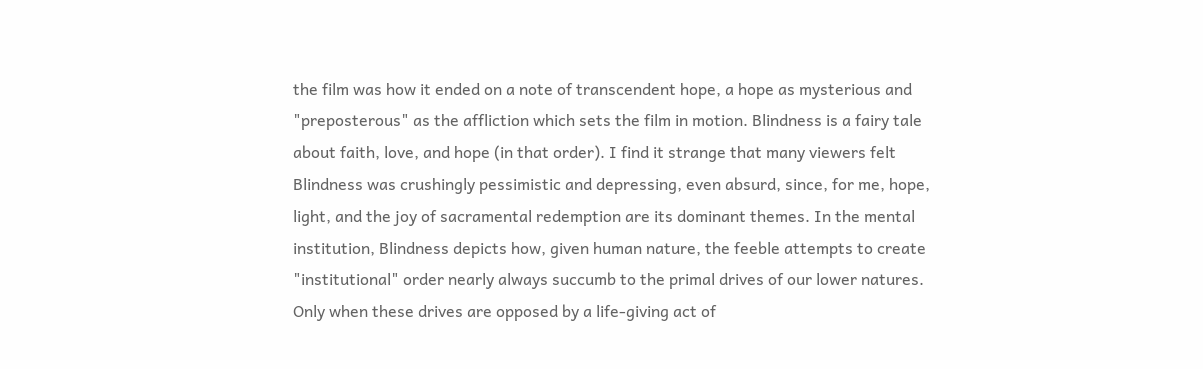the film was how it ended on a note of transcendent hope, a hope as mysterious and "preposterous" as the affliction which sets the film in motion. Blindness is a fairy tale about faith, love, and hope (in that order). I find it strange that many viewers felt Blindness was crushingly pessimistic and depressing, even absurd, since, for me, hope, light, and the joy of sacramental redemption are its dominant themes. In the mental institution, Blindness depicts how, given human nature, the feeble attempts to create "institutional" order nearly always succumb to the primal drives of our lower natures. Only when these drives are opposed by a life-giving act of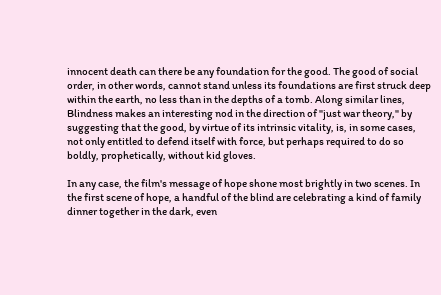innocent death can there be any foundation for the good. The good of social order, in other words, cannot stand unless its foundations are first struck deep within the earth, no less than in the depths of a tomb. Along similar lines, Blindness makes an interesting nod in the direction of "just war theory," by suggesting that the good, by virtue of its intrinsic vitality, is, in some cases, not only entitled to defend itself with force, but perhaps required to do so boldly, prophetically, without kid gloves.

In any case, the film's message of hope shone most brightly in two scenes. In the first scene of hope, a handful of the blind are celebrating a kind of family dinner together in the dark, even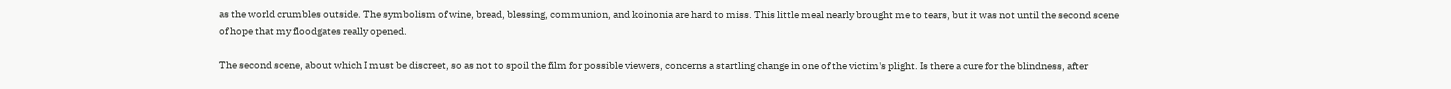as the world crumbles outside. The symbolism of wine, bread, blessing, communion, and koinonia are hard to miss. This little meal nearly brought me to tears, but it was not until the second scene of hope that my floodgates really opened.

The second scene, about which I must be discreet, so as not to spoil the film for possible viewers, concerns a startling change in one of the victim's plight. Is there a cure for the blindness, after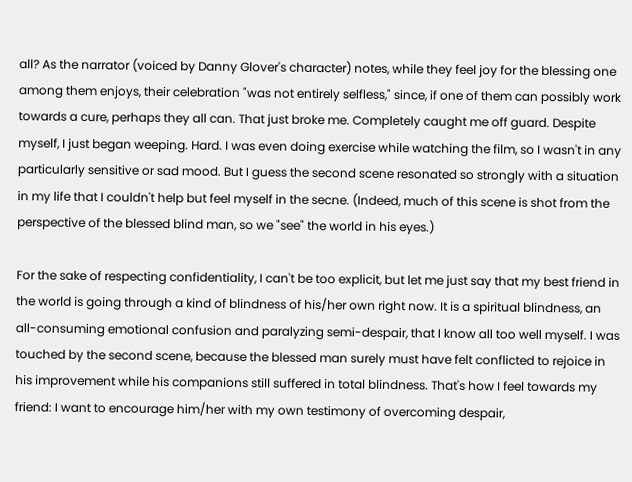all? As the narrator (voiced by Danny Glover's character) notes, while they feel joy for the blessing one among them enjoys, their celebration "was not entirely selfless," since, if one of them can possibly work towards a cure, perhaps they all can. That just broke me. Completely caught me off guard. Despite myself, I just began weeping. Hard. I was even doing exercise while watching the film, so I wasn't in any particularly sensitive or sad mood. But I guess the second scene resonated so strongly with a situation in my life that I couldn't help but feel myself in the secne. (Indeed, much of this scene is shot from the perspective of the blessed blind man, so we "see" the world in his eyes.)

For the sake of respecting confidentiality, I can't be too explicit, but let me just say that my best friend in the world is going through a kind of blindness of his/her own right now. It is a spiritual blindness, an all-consuming emotional confusion and paralyzing semi-despair, that I know all too well myself. I was touched by the second scene, because the blessed man surely must have felt conflicted to rejoice in his improvement while his companions still suffered in total blindness. That's how I feel towards my friend: I want to encourage him/her with my own testimony of overcoming despair,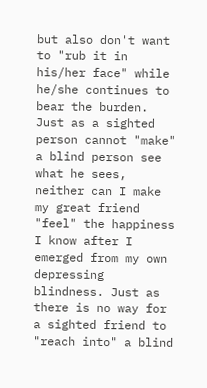but also don't want to "rub it in his/her face" while he/she continues to bear the burden. Just as a sighted person cannot "make" a blind person see what he sees, neither can I make my great friend "feel" the happiness I know after I emerged from my own depressing blindness. Just as there is no way for a sighted friend to "reach into" a blind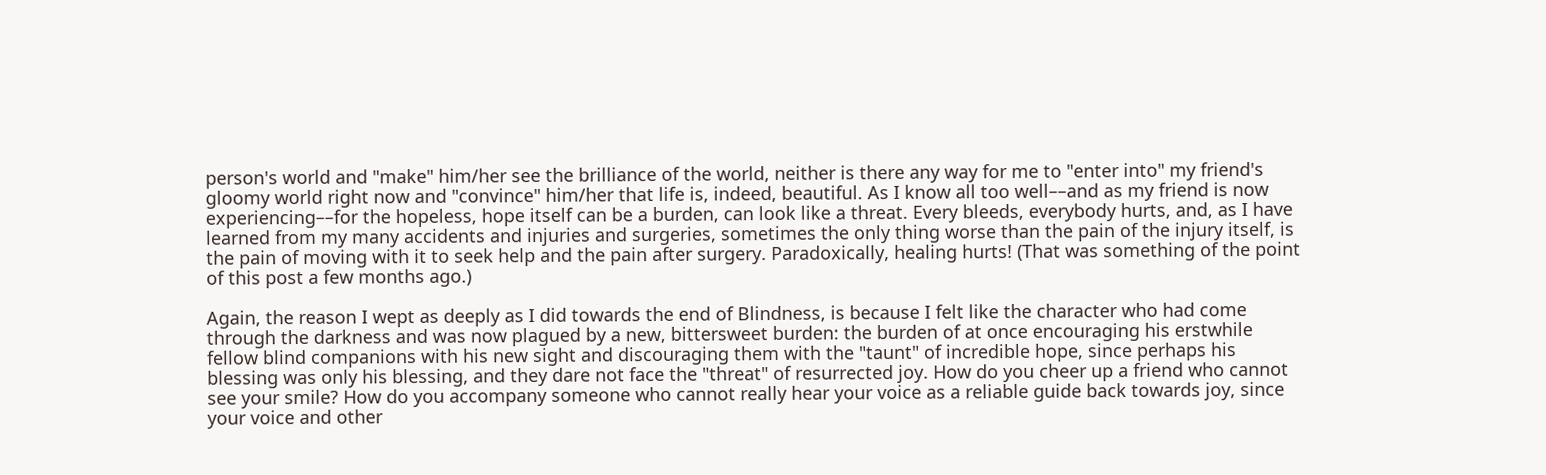person's world and "make" him/her see the brilliance of the world, neither is there any way for me to "enter into" my friend's gloomy world right now and "convince" him/her that life is, indeed, beautiful. As I know all too well––and as my friend is now experiencing––for the hopeless, hope itself can be a burden, can look like a threat. Every bleeds, everybody hurts, and, as I have learned from my many accidents and injuries and surgeries, sometimes the only thing worse than the pain of the injury itself, is the pain of moving with it to seek help and the pain after surgery. Paradoxically, healing hurts! (That was something of the point of this post a few months ago.)

Again, the reason I wept as deeply as I did towards the end of Blindness, is because I felt like the character who had come through the darkness and was now plagued by a new, bittersweet burden: the burden of at once encouraging his erstwhile fellow blind companions with his new sight and discouraging them with the "taunt" of incredible hope, since perhaps his blessing was only his blessing, and they dare not face the "threat" of resurrected joy. How do you cheer up a friend who cannot see your smile? How do you accompany someone who cannot really hear your voice as a reliable guide back towards joy, since your voice and other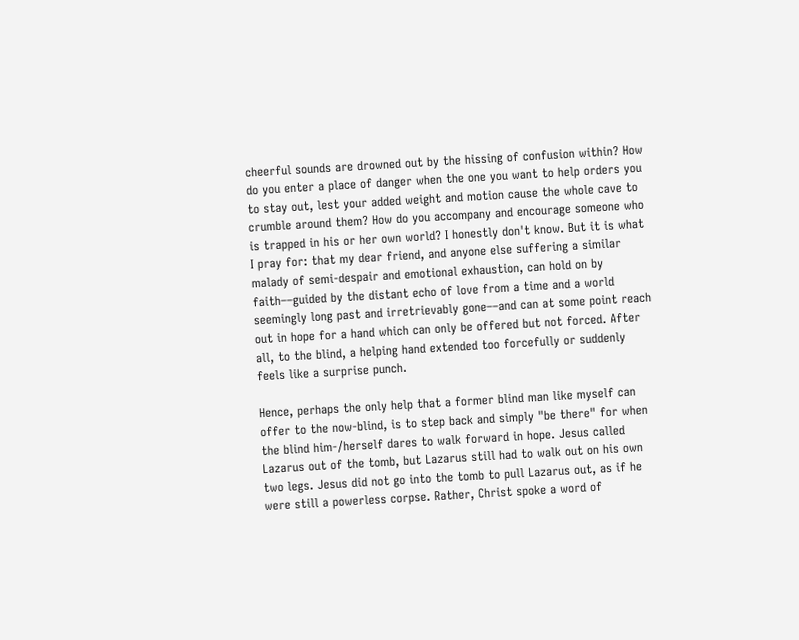cheerful sounds are drowned out by the hissing of confusion within? How do you enter a place of danger when the one you want to help orders you to stay out, lest your added weight and motion cause the whole cave to crumble around them? How do you accompany and encourage someone who is trapped in his or her own world? I honestly don't know. But it is what I pray for: that my dear friend, and anyone else suffering a similar malady of semi-despair and emotional exhaustion, can hold on by faith––guided by the distant echo of love from a time and a world seemingly long past and irretrievably gone––and can at some point reach out in hope for a hand which can only be offered but not forced. After all, to the blind, a helping hand extended too forcefully or suddenly feels like a surprise punch.

Hence, perhaps the only help that a former blind man like myself can offer to the now-blind, is to step back and simply "be there" for when the blind him-/herself dares to walk forward in hope. Jesus called Lazarus out of the tomb, but Lazarus still had to walk out on his own two legs. Jesus did not go into the tomb to pull Lazarus out, as if he were still a powerless corpse. Rather, Christ spoke a word of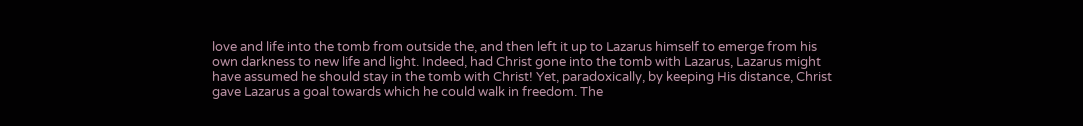love and life into the tomb from outside the, and then left it up to Lazarus himself to emerge from his own darkness to new life and light. Indeed, had Christ gone into the tomb with Lazarus, Lazarus might have assumed he should stay in the tomb with Christ! Yet, paradoxically, by keeping His distance, Christ gave Lazarus a goal towards which he could walk in freedom. The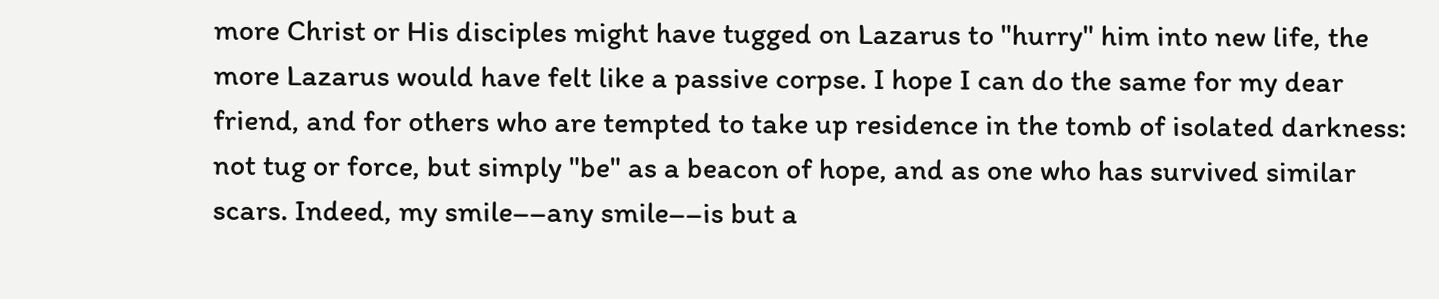more Christ or His disciples might have tugged on Lazarus to "hurry" him into new life, the more Lazarus would have felt like a passive corpse. I hope I can do the same for my dear friend, and for others who are tempted to take up residence in the tomb of isolated darkness: not tug or force, but simply "be" as a beacon of hope, and as one who has survived similar scars. Indeed, my smile––any smile––is but a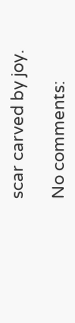scar carved by joy.

No comments: